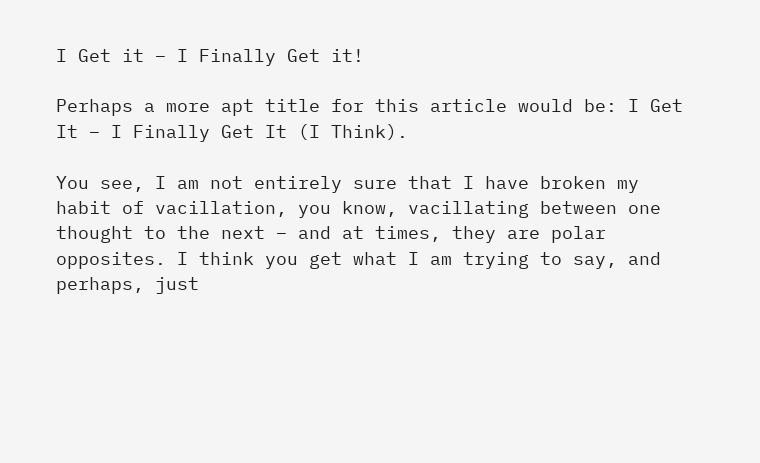I Get it – I Finally Get it!

Perhaps a more apt title for this article would be: I Get It – I Finally Get It (I Think).

You see, I am not entirely sure that I have broken my habit of vacillation, you know, vacillating between one thought to the next – and at times, they are polar opposites. I think you get what I am trying to say, and perhaps, just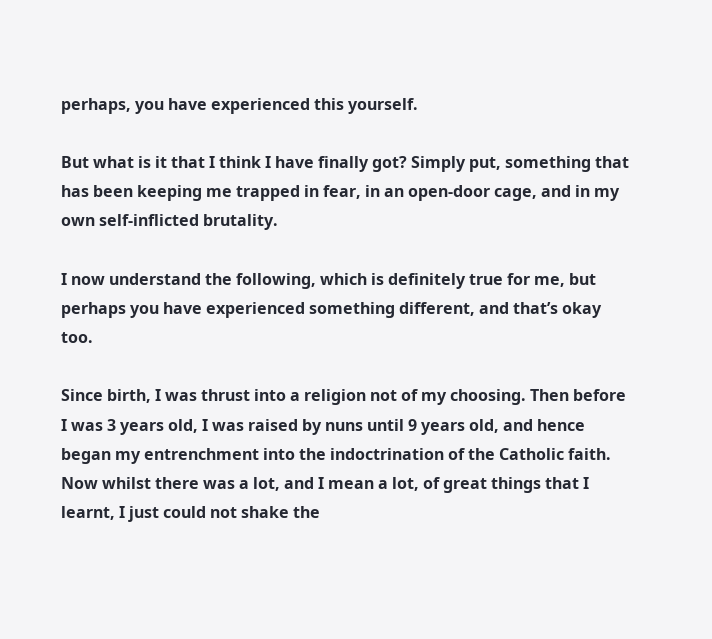perhaps, you have experienced this yourself.

But what is it that I think I have finally got? Simply put, something that has been keeping me trapped in fear, in an open-door cage, and in my own self-inflicted brutality.

I now understand the following, which is definitely true for me, but perhaps you have experienced something different, and that’s okay too.

Since birth, I was thrust into a religion not of my choosing. Then before I was 3 years old, I was raised by nuns until 9 years old, and hence began my entrenchment into the indoctrination of the Catholic faith. Now whilst there was a lot, and I mean a lot, of great things that I learnt, I just could not shake the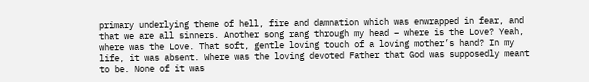primary underlying theme of hell, fire and damnation which was enwrapped in fear, and that we are all sinners. Another song rang through my head – where is the Love? Yeah, where was the Love. That soft, gentle loving touch of a loving mother’s hand? In my life, it was absent. Where was the loving devoted Father that God was supposedly meant to be. None of it was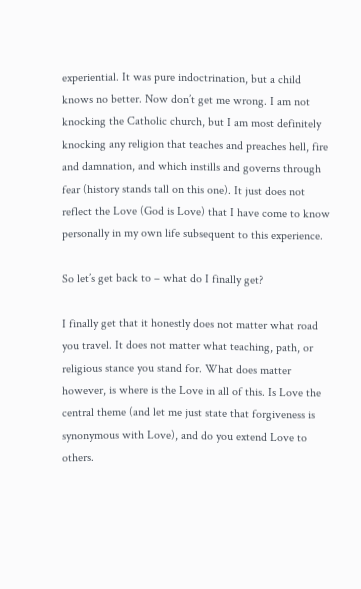experiential. It was pure indoctrination, but a child knows no better. Now don’t get me wrong. I am not knocking the Catholic church, but I am most definitely knocking any religion that teaches and preaches hell, fire and damnation, and which instills and governs through fear (history stands tall on this one). It just does not reflect the Love (God is Love) that I have come to know personally in my own life subsequent to this experience.

So let’s get back to – what do I finally get?

I finally get that it honestly does not matter what road you travel. It does not matter what teaching, path, or religious stance you stand for. What does matter however, is where is the Love in all of this. Is Love the central theme (and let me just state that forgiveness is synonymous with Love), and do you extend Love to others.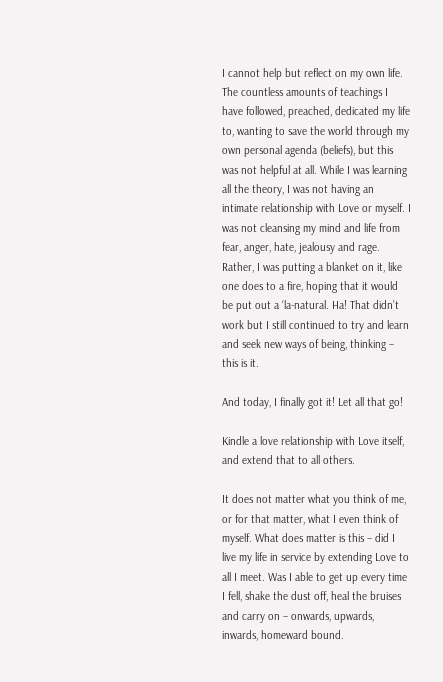I cannot help but reflect on my own life. The countless amounts of teachings I have followed, preached, dedicated my life to, wanting to save the world through my own personal agenda (beliefs), but this was not helpful at all. While I was learning all the theory, I was not having an intimate relationship with Love or myself. I was not cleansing my mind and life from fear, anger, hate, jealousy and rage. Rather, I was putting a blanket on it, like one does to a fire, hoping that it would be put out a ‘la-natural. Ha! That didn’t work but I still continued to try and learn and seek new ways of being, thinking – this is it.

And today, I finally got it! Let all that go!

Kindle a love relationship with Love itself, and extend that to all others.

It does not matter what you think of me, or for that matter, what I even think of myself. What does matter is this – did I live my life in service by extending Love to all I meet. Was I able to get up every time I fell, shake the dust off, heal the bruises and carry on – onwards, upwards, inwards, homeward bound.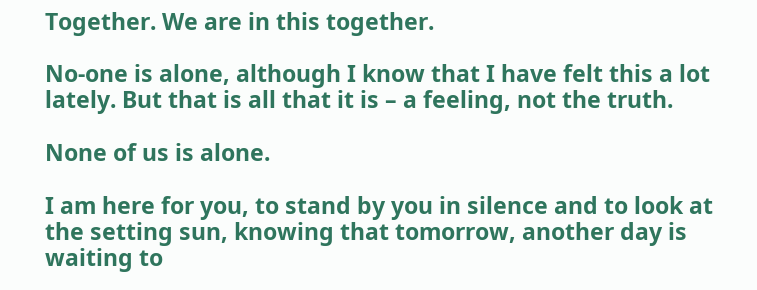Together. We are in this together.

No-one is alone, although I know that I have felt this a lot lately. But that is all that it is – a feeling, not the truth.

None of us is alone.

I am here for you, to stand by you in silence and to look at the setting sun, knowing that tomorrow, another day is waiting to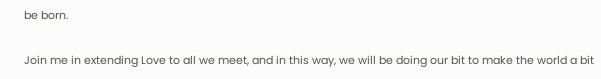be born.

Join me in extending Love to all we meet, and in this way, we will be doing our bit to make the world a bit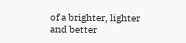of a brighter, lighter and better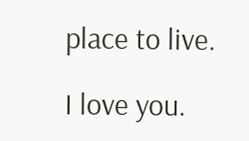place to live.

I love you.